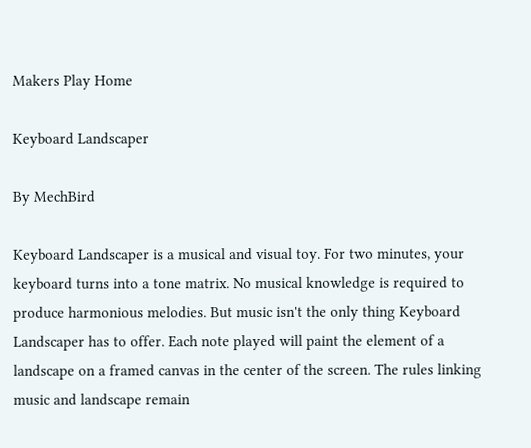Makers Play Home

Keyboard Landscaper

By MechBird

Keyboard Landscaper is a musical and visual toy. For two minutes, your keyboard turns into a tone matrix. No musical knowledge is required to produce harmonious melodies. But music isn't the only thing Keyboard Landscaper has to offer. Each note played will paint the element of a landscape on a framed canvas in the center of the screen. The rules linking music and landscape remain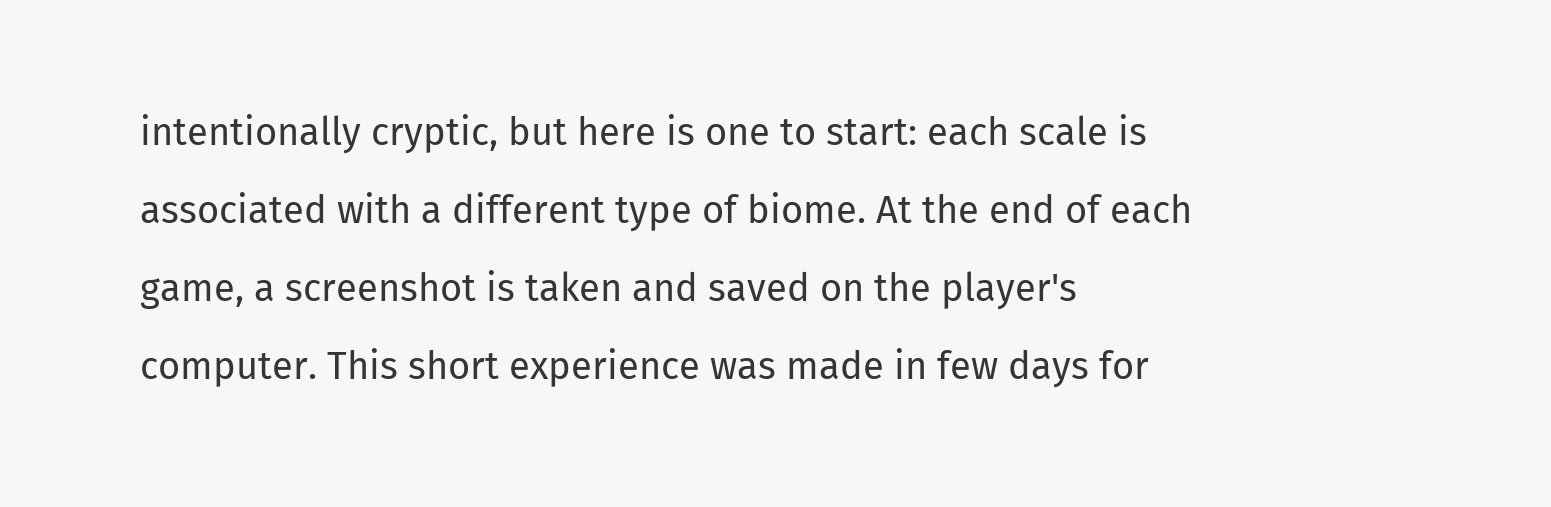intentionally cryptic, but here is one to start: each scale is associated with a different type of biome. At the end of each game, a screenshot is taken and saved on the player's computer. This short experience was made in few days for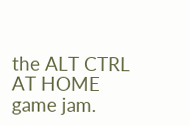the ALT CTRL AT HOME game jam.